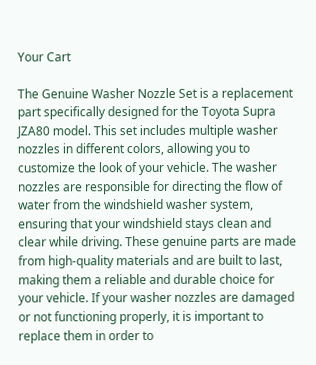Your Cart

The Genuine Washer Nozzle Set is a replacement part specifically designed for the Toyota Supra JZA80 model. This set includes multiple washer nozzles in different colors, allowing you to customize the look of your vehicle. The washer nozzles are responsible for directing the flow of water from the windshield washer system, ensuring that your windshield stays clean and clear while driving. These genuine parts are made from high-quality materials and are built to last, making them a reliable and durable choice for your vehicle. If your washer nozzles are damaged or not functioning properly, it is important to replace them in order to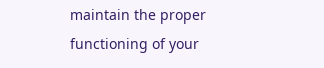maintain the proper functioning of your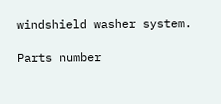windshield washer system.

Parts number